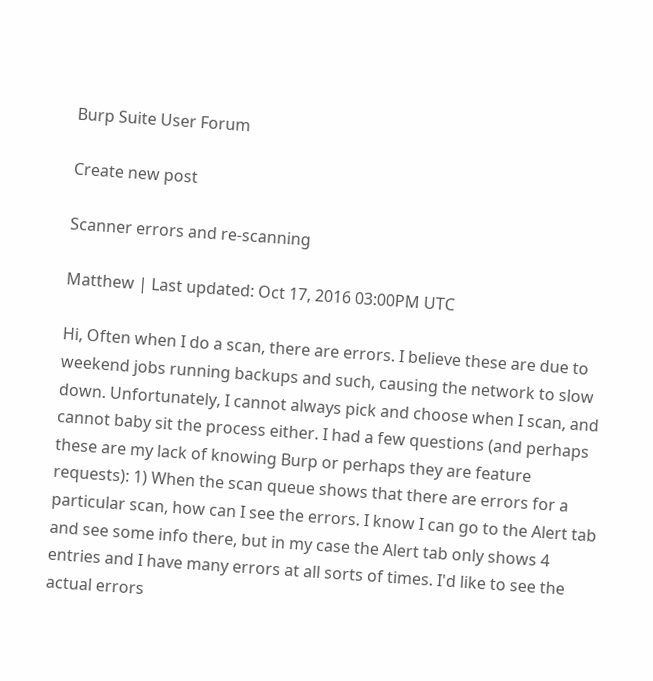Burp Suite User Forum

Create new post

Scanner errors and re-scanning

Matthew | Last updated: Oct 17, 2016 03:00PM UTC

Hi, Often when I do a scan, there are errors. I believe these are due to weekend jobs running backups and such, causing the network to slow down. Unfortunately, I cannot always pick and choose when I scan, and cannot baby sit the process either. I had a few questions (and perhaps these are my lack of knowing Burp or perhaps they are feature requests): 1) When the scan queue shows that there are errors for a particular scan, how can I see the errors. I know I can go to the Alert tab and see some info there, but in my case the Alert tab only shows 4 entries and I have many errors at all sorts of times. I'd like to see the actual errors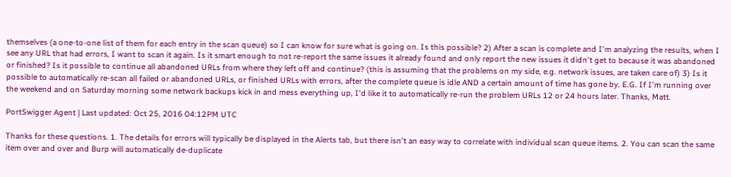themselves (a one-to-one list of them for each entry in the scan queue) so I can know for sure what is going on. Is this possible? 2) After a scan is complete and I'm analyzing the results, when I see any URL that had errors, I want to scan it again. Is it smart enough to not re-report the same issues it already found and only report the new issues it didn't get to because it was abandoned or finished? Is it possible to continue all abandoned URLs from where they left off and continue? (this is assuming that the problems on my side, e.g. network issues, are taken care of) 3) Is it possible to automatically re-scan all failed or abandoned URLs, or finished URLs with errors, after the complete queue is idle AND a certain amount of time has gone by. E.G. If I'm running over the weekend and on Saturday morning some network backups kick in and mess everything up, I'd like it to automatically re-run the problem URLs 12 or 24 hours later. Thanks, Matt.

PortSwigger Agent | Last updated: Oct 25, 2016 04:12PM UTC

Thanks for these questions. 1. The details for errors will typically be displayed in the Alerts tab, but there isn't an easy way to correlate with individual scan queue items. 2. You can scan the same item over and over and Burp will automatically de-duplicate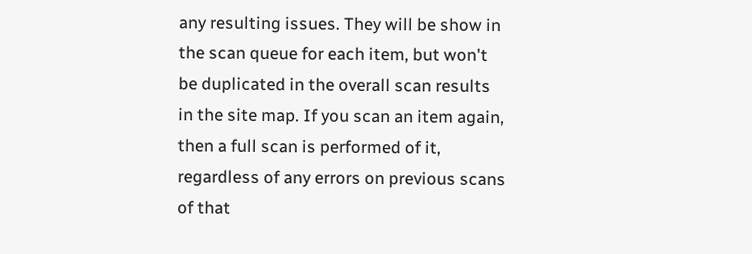any resulting issues. They will be show in the scan queue for each item, but won't be duplicated in the overall scan results in the site map. If you scan an item again, then a full scan is performed of it, regardless of any errors on previous scans of that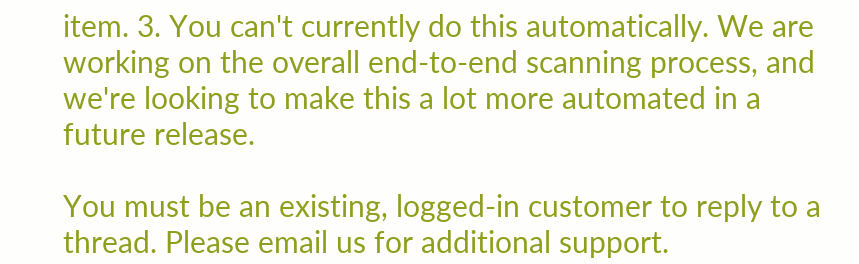item. 3. You can't currently do this automatically. We are working on the overall end-to-end scanning process, and we're looking to make this a lot more automated in a future release.

You must be an existing, logged-in customer to reply to a thread. Please email us for additional support.